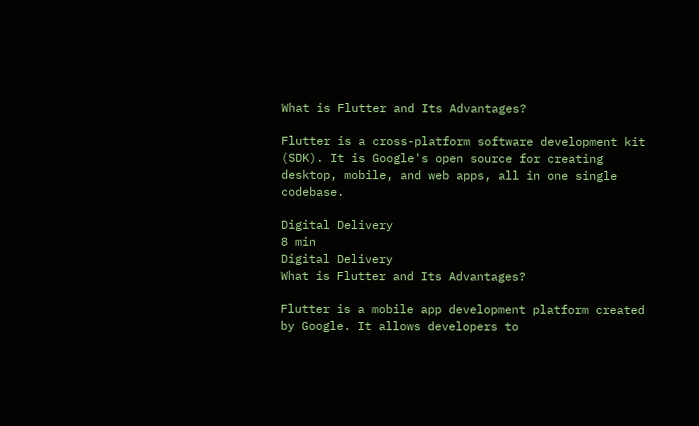What is Flutter and Its Advantages?

Flutter is a cross-platform software development kit (SDK). It is Google's open source for creating desktop, mobile, and web apps, all in one single codebase.

Digital Delivery
8 min
Digital Delivery
What is Flutter and Its Advantages?

Flutter is a mobile app development platform created by Google. It allows developers to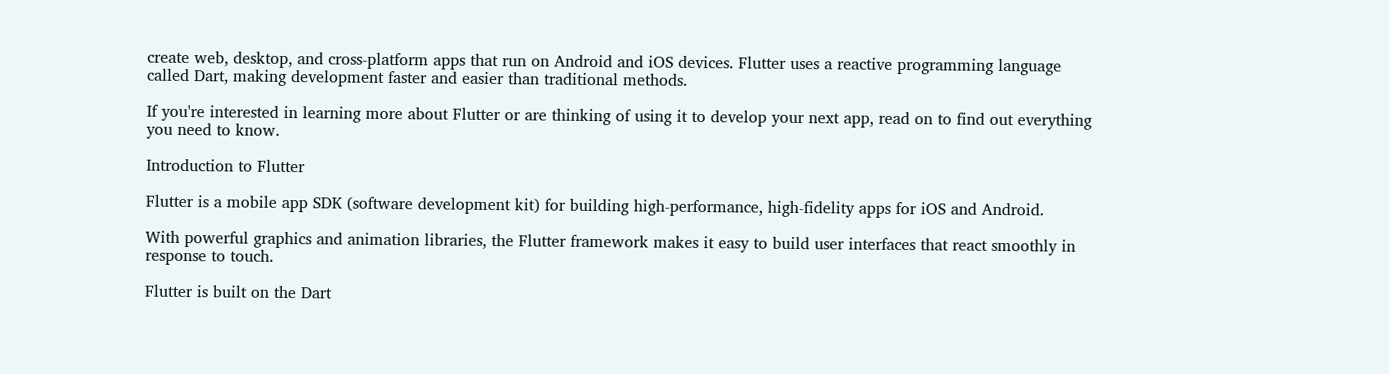create web, desktop, and cross-platform apps that run on Android and iOS devices. Flutter uses a reactive programming language called Dart, making development faster and easier than traditional methods.

If you're interested in learning more about Flutter or are thinking of using it to develop your next app, read on to find out everything you need to know.

Introduction to Flutter

Flutter is a mobile app SDK (software development kit) for building high-performance, high-fidelity apps for iOS and Android.

With powerful graphics and animation libraries, the Flutter framework makes it easy to build user interfaces that react smoothly in response to touch.

Flutter is built on the Dart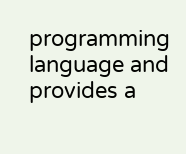programming language and provides a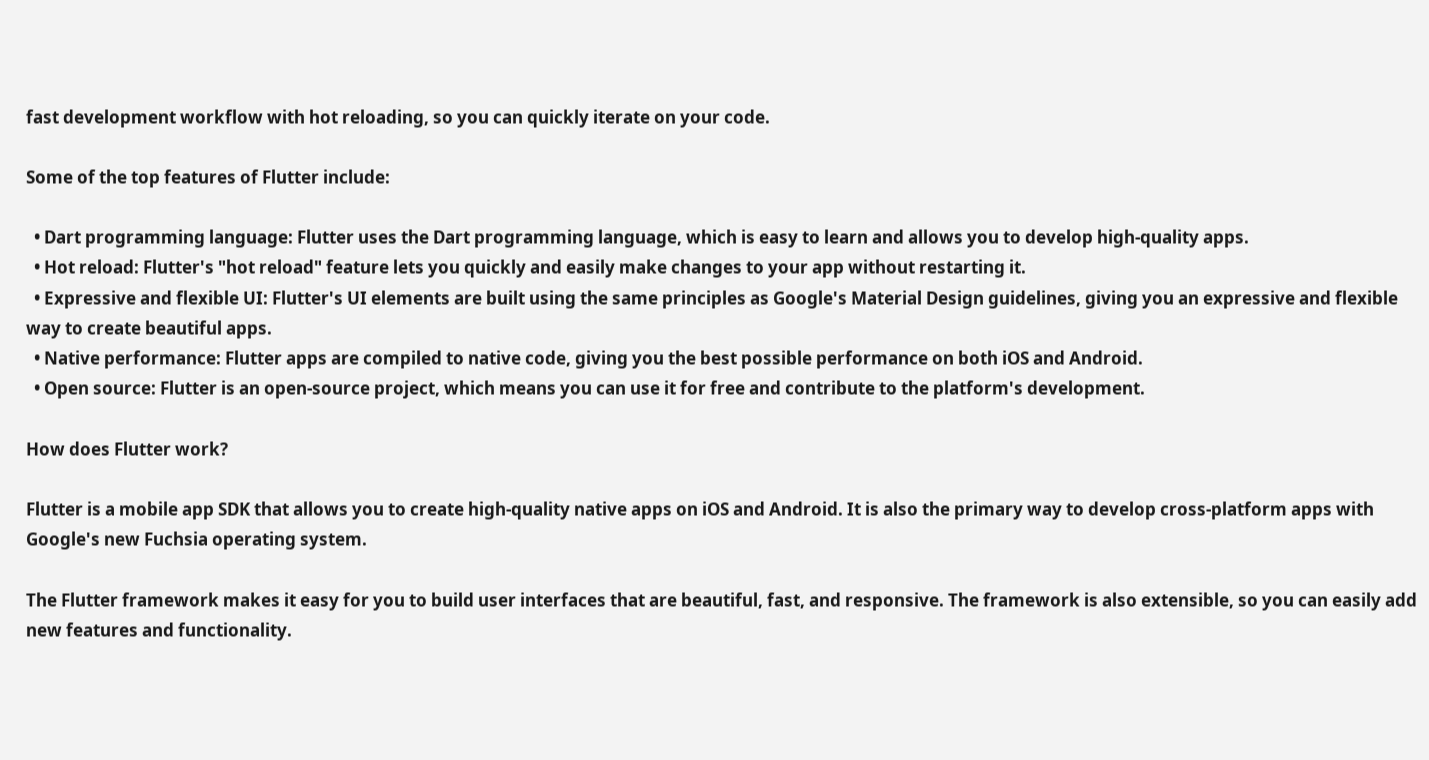fast development workflow with hot reloading, so you can quickly iterate on your code.

Some of the top features of Flutter include:

  • Dart programming language: Flutter uses the Dart programming language, which is easy to learn and allows you to develop high-quality apps.
  • Hot reload: Flutter's "hot reload" feature lets you quickly and easily make changes to your app without restarting it.
  • Expressive and flexible UI: Flutter's UI elements are built using the same principles as Google's Material Design guidelines, giving you an expressive and flexible way to create beautiful apps.
  • Native performance: Flutter apps are compiled to native code, giving you the best possible performance on both iOS and Android.
  • Open source: Flutter is an open-source project, which means you can use it for free and contribute to the platform's development.

How does Flutter work?

Flutter is a mobile app SDK that allows you to create high-quality native apps on iOS and Android. It is also the primary way to develop cross-platform apps with Google's new Fuchsia operating system.

The Flutter framework makes it easy for you to build user interfaces that are beautiful, fast, and responsive. The framework is also extensible, so you can easily add new features and functionality.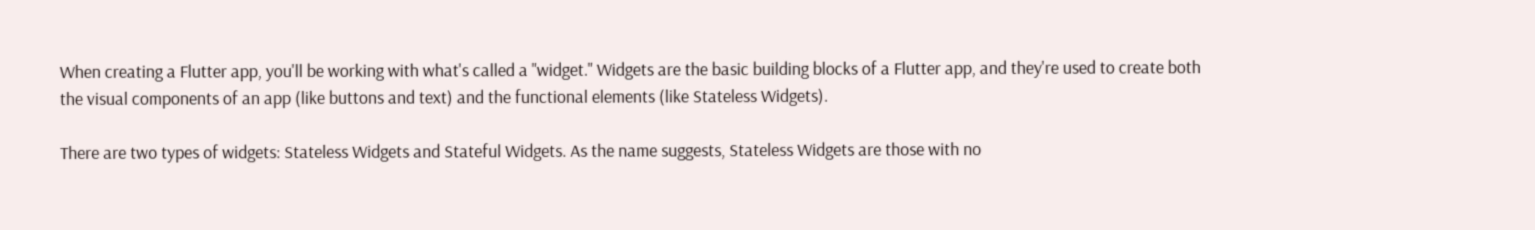When creating a Flutter app, you'll be working with what's called a "widget." Widgets are the basic building blocks of a Flutter app, and they're used to create both the visual components of an app (like buttons and text) and the functional elements (like Stateless Widgets).

There are two types of widgets: Stateless Widgets and Stateful Widgets. As the name suggests, Stateless Widgets are those with no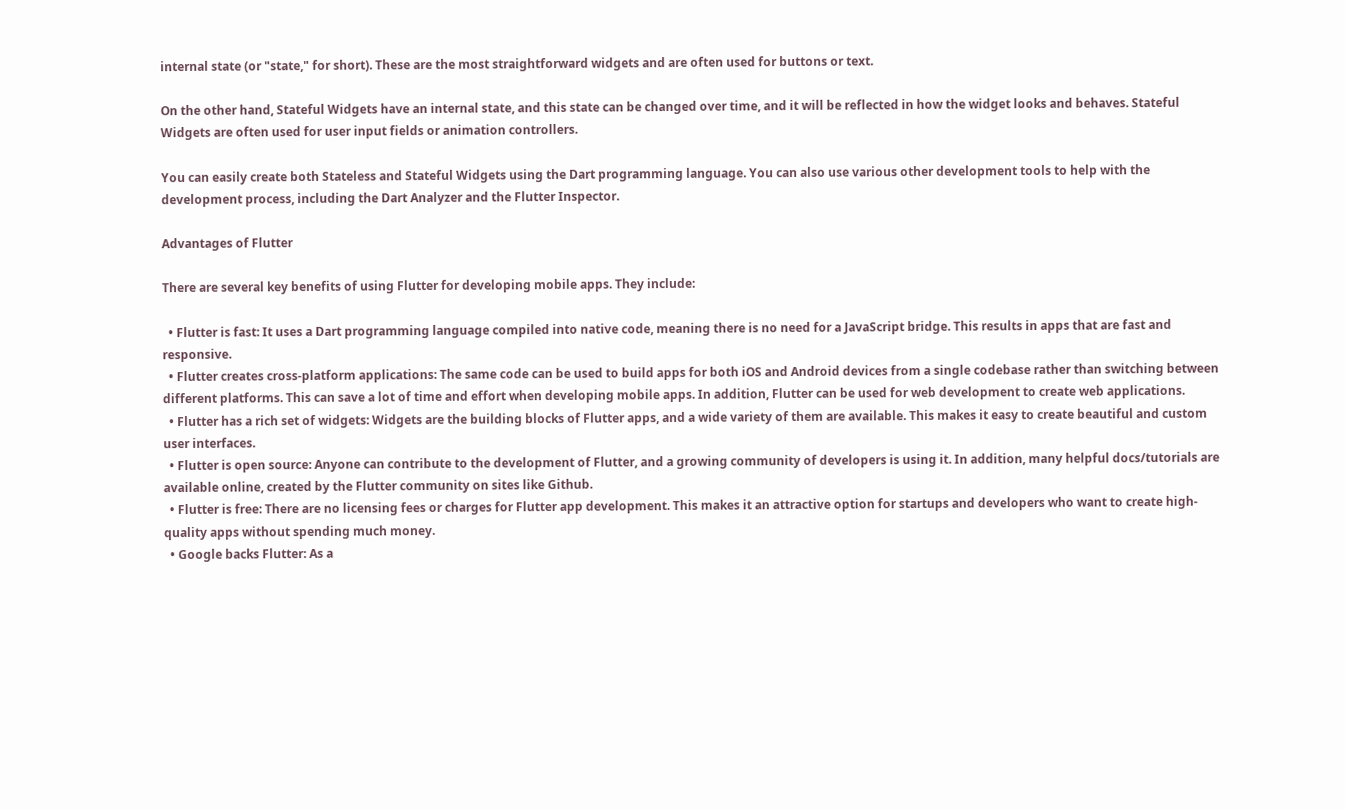internal state (or "state," for short). These are the most straightforward widgets and are often used for buttons or text.

On the other hand, Stateful Widgets have an internal state, and this state can be changed over time, and it will be reflected in how the widget looks and behaves. Stateful Widgets are often used for user input fields or animation controllers.

You can easily create both Stateless and Stateful Widgets using the Dart programming language. You can also use various other development tools to help with the development process, including the Dart Analyzer and the Flutter Inspector.

Advantages of Flutter

There are several key benefits of using Flutter for developing mobile apps. They include:

  • Flutter is fast: It uses a Dart programming language compiled into native code, meaning there is no need for a JavaScript bridge. This results in apps that are fast and responsive.
  • Flutter creates cross-platform applications: The same code can be used to build apps for both iOS and Android devices from a single codebase rather than switching between different platforms. This can save a lot of time and effort when developing mobile apps. In addition, Flutter can be used for web development to create web applications.
  • Flutter has a rich set of widgets: Widgets are the building blocks of Flutter apps, and a wide variety of them are available. This makes it easy to create beautiful and custom user interfaces.
  • Flutter is open source: Anyone can contribute to the development of Flutter, and a growing community of developers is using it. In addition, many helpful docs/tutorials are available online, created by the Flutter community on sites like Github.
  • Flutter is free: There are no licensing fees or charges for Flutter app development. This makes it an attractive option for startups and developers who want to create high-quality apps without spending much money.
  • Google backs Flutter: As a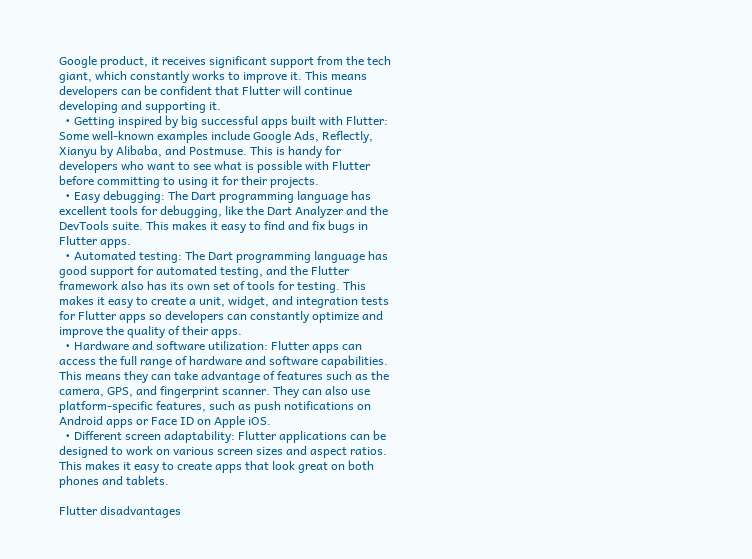Google product, it receives significant support from the tech giant, which constantly works to improve it. This means developers can be confident that Flutter will continue developing and supporting it.
  • Getting inspired by big successful apps built with Flutter: Some well-known examples include Google Ads, Reflectly, Xianyu by Alibaba, and Postmuse. This is handy for developers who want to see what is possible with Flutter before committing to using it for their projects.
  • Easy debugging: The Dart programming language has excellent tools for debugging, like the Dart Analyzer and the DevTools suite. This makes it easy to find and fix bugs in Flutter apps.
  • Automated testing: The Dart programming language has good support for automated testing, and the Flutter framework also has its own set of tools for testing. This makes it easy to create a unit, widget, and integration tests for Flutter apps so developers can constantly optimize and improve the quality of their apps.
  • Hardware and software utilization: Flutter apps can access the full range of hardware and software capabilities. This means they can take advantage of features such as the camera, GPS, and fingerprint scanner. They can also use platform-specific features, such as push notifications on Android apps or Face ID on Apple iOS.
  • Different screen adaptability: Flutter applications can be designed to work on various screen sizes and aspect ratios. This makes it easy to create apps that look great on both phones and tablets.

Flutter disadvantages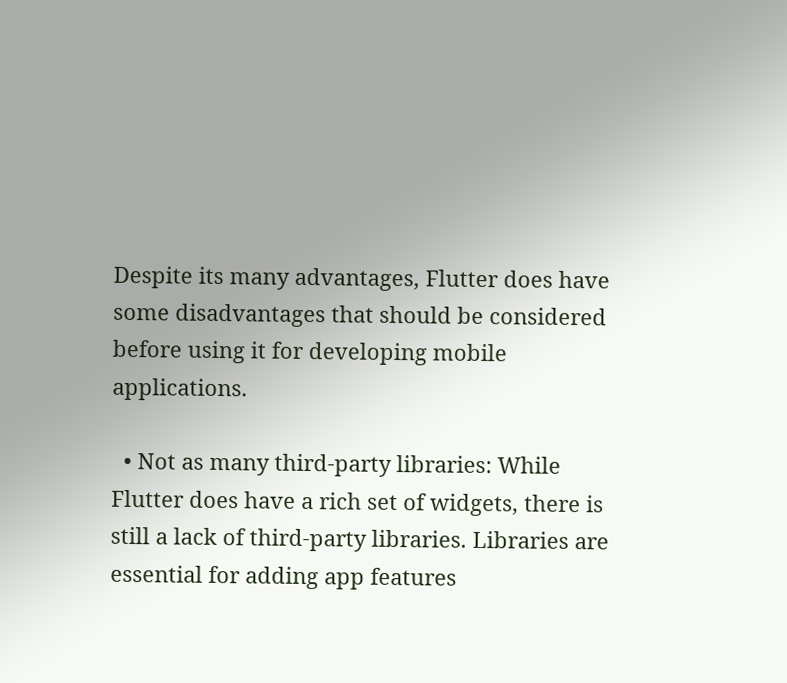Despite its many advantages, Flutter does have some disadvantages that should be considered before using it for developing mobile applications.

  • Not as many third-party libraries: While Flutter does have a rich set of widgets, there is still a lack of third-party libraries. Libraries are essential for adding app features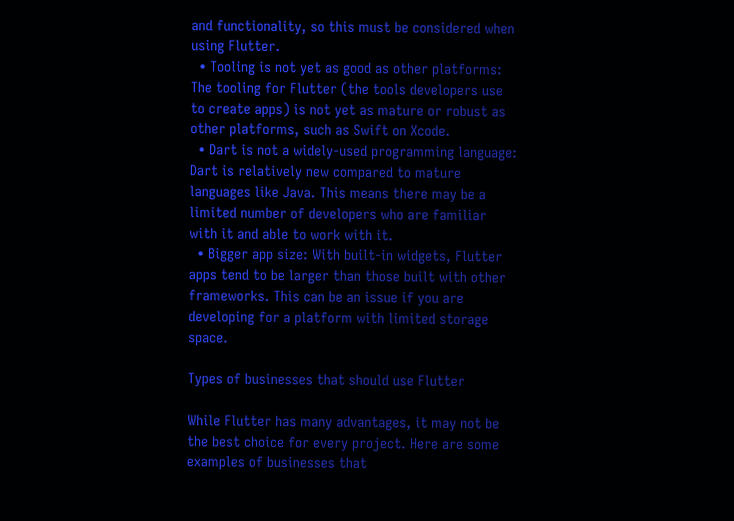and functionality, so this must be considered when using Flutter.
  • Tooling is not yet as good as other platforms: The tooling for Flutter (the tools developers use to create apps) is not yet as mature or robust as other platforms, such as Swift on Xcode.
  • Dart is not a widely-used programming language: Dart is relatively new compared to mature languages like Java. This means there may be a limited number of developers who are familiar with it and able to work with it.
  • Bigger app size: With built-in widgets, Flutter apps tend to be larger than those built with other frameworks. This can be an issue if you are developing for a platform with limited storage space.

Types of businesses that should use Flutter

While Flutter has many advantages, it may not be the best choice for every project. Here are some examples of businesses that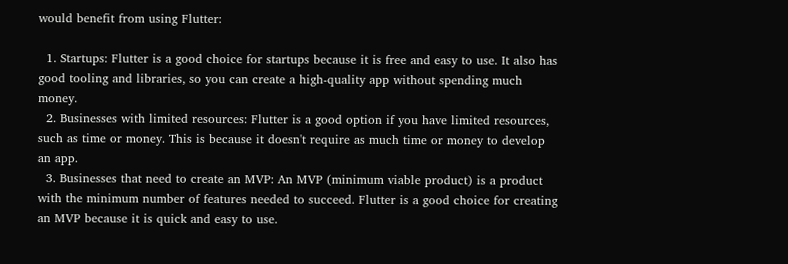would benefit from using Flutter:

  1. Startups: Flutter is a good choice for startups because it is free and easy to use. It also has good tooling and libraries, so you can create a high-quality app without spending much money.
  2. Businesses with limited resources: Flutter is a good option if you have limited resources, such as time or money. This is because it doesn't require as much time or money to develop an app.
  3. Businesses that need to create an MVP: An MVP (minimum viable product) is a product with the minimum number of features needed to succeed. Flutter is a good choice for creating an MVP because it is quick and easy to use.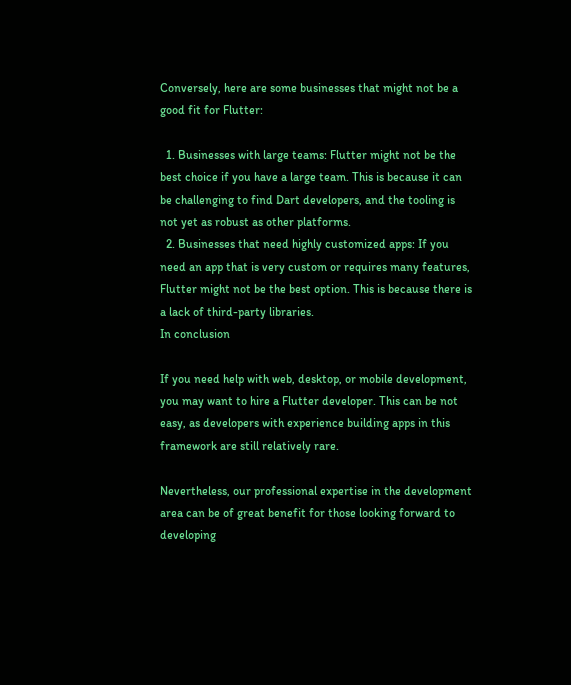Conversely, here are some businesses that might not be a good fit for Flutter:

  1. Businesses with large teams: Flutter might not be the best choice if you have a large team. This is because it can be challenging to find Dart developers, and the tooling is not yet as robust as other platforms.
  2. Businesses that need highly customized apps: If you need an app that is very custom or requires many features, Flutter might not be the best option. This is because there is a lack of third-party libraries.
In conclusion

If you need help with web, desktop, or mobile development, you may want to hire a Flutter developer. This can be not easy, as developers with experience building apps in this framework are still relatively rare.

Nevertheless, our professional expertise in the development area can be of great benefit for those looking forward to developing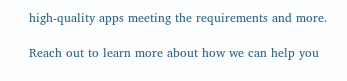high-quality apps meeting the requirements and more.

Reach out to learn more about how we can help you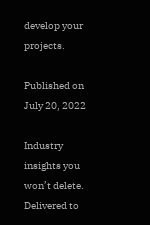develop your projects.

Published on
July 20, 2022

Industry insights you won’t delete. Delivered to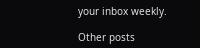your inbox weekly.

Other posts